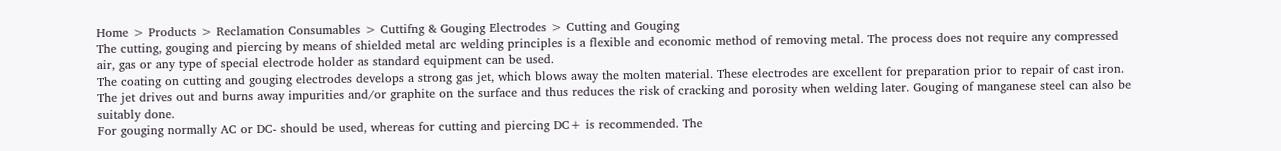Home > Products > Reclamation Consumables > Cuttifng & Gouging Electrodes > Cutting and Gouging
The cutting, gouging and piercing by means of shielded metal arc welding principles is a flexible and economic method of removing metal. The process does not require any compressed air, gas or any type of special electrode holder as standard equipment can be used.
The coating on cutting and gouging electrodes develops a strong gas jet, which blows away the molten material. These electrodes are excellent for preparation prior to repair of cast iron. The jet drives out and burns away impurities and/or graphite on the surface and thus reduces the risk of cracking and porosity when welding later. Gouging of manganese steel can also be suitably done.
For gouging normally AC or DC- should be used, whereas for cutting and piercing DC+ is recommended. The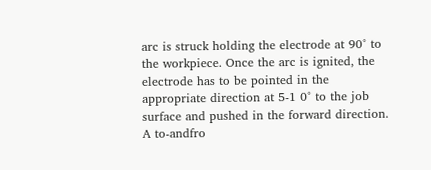arc is struck holding the electrode at 90° to the workpiece. Once the arc is ignited, the electrode has to be pointed in the appropriate direction at 5-1 0° to the job surface and pushed in the forward direction. A to-andfro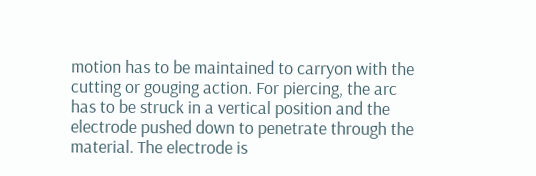motion has to be maintained to carryon with the cutting or gouging action. For piercing, the arc has to be struck in a vertical position and the electrode pushed down to penetrate through the material. The electrode is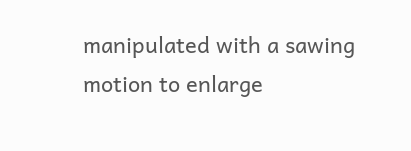manipulated with a sawing motion to enlarge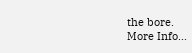the bore.
More Info...